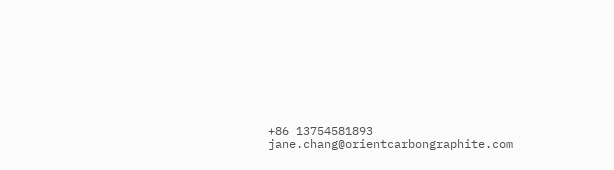+86 13754581893 jane.chang@orientcarbongraphite.com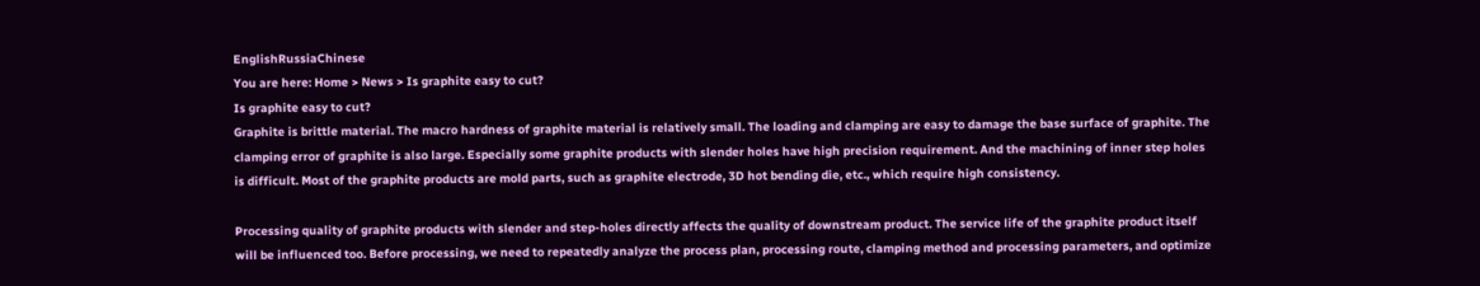EnglishRussiaChinese
You are here: Home > News > Is graphite easy to cut?
Is graphite easy to cut?
Graphite is brittle material. The macro hardness of graphite material is relatively small. The loading and clamping are easy to damage the base surface of graphite. The clamping error of graphite is also large. Especially some graphite products with slender holes have high precision requirement. And the machining of inner step holes is difficult. Most of the graphite products are mold parts, such as graphite electrode, 3D hot bending die, etc., which require high consistency.

Processing quality of graphite products with slender and step-holes directly affects the quality of downstream product. The service life of the graphite product itself will be influenced too. Before processing, we need to repeatedly analyze the process plan, processing route, clamping method and processing parameters, and optimize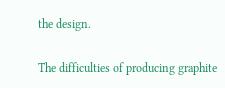the design.

The difficulties of producing graphite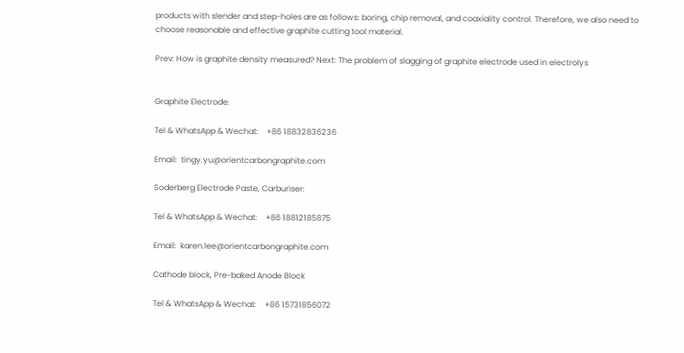products with slender and step-holes are as follows: boring, chip removal, and coaxiality control. Therefore, we also need to choose reasonable and effective graphite cutting tool material.

Prev: How is graphite density measured? Next: The problem of slagging of graphite electrode used in electrolys


Graphite Electrode:

Tel & WhatsApp & Wechat:    +86 18832836236

Email:  tingy.yu@orientcarbongraphite.com

Soderberg Electrode Paste, Carburiser:

Tel & WhatsApp & Wechat:    +86 18812185875

Email:  karen.lee@orientcarbongraphite.com

Cathode block, Pre-baked Anode Block

Tel & WhatsApp & Wechat:    +86 15731856072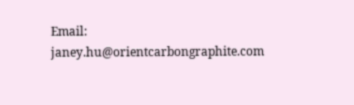Email:  janey.hu@orientcarbongraphite.com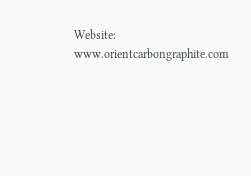Website: www.orientcarbongraphite.com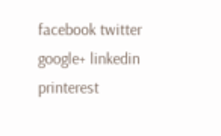facebook twitter google+ linkedin printerest